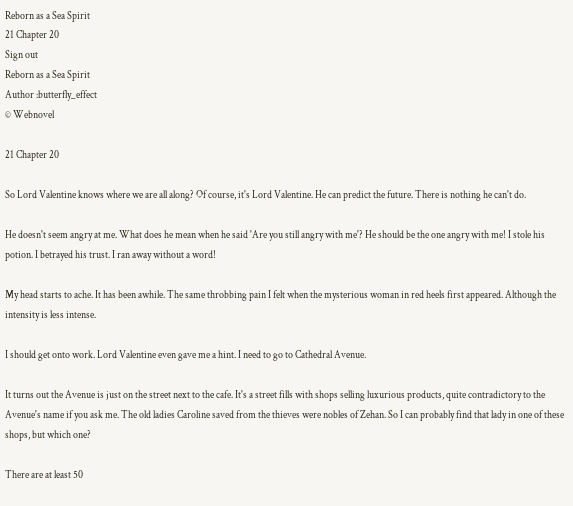Reborn as a Sea Spirit
21 Chapter 20
Sign out
Reborn as a Sea Spirit
Author :butterfly_effect
© Webnovel

21 Chapter 20

So Lord Valentine knows where we are all along? Of course, it's Lord Valentine. He can predict the future. There is nothing he can't do.

He doesn't seem angry at me. What does he mean when he said 'Are you still angry with me'? He should be the one angry with me! I stole his potion. I betrayed his trust. I ran away without a word!

My head starts to ache. It has been awhile. The same throbbing pain I felt when the mysterious woman in red heels first appeared. Although the intensity is less intense.

I should get onto work. Lord Valentine even gave me a hint. I need to go to Cathedral Avenue.

It turns out the Avenue is just on the street next to the cafe. It's a street fills with shops selling luxurious products, quite contradictory to the Avenue's name if you ask me. The old ladies Caroline saved from the thieves were nobles of Zehan. So I can probably find that lady in one of these shops, but which one?

There are at least 50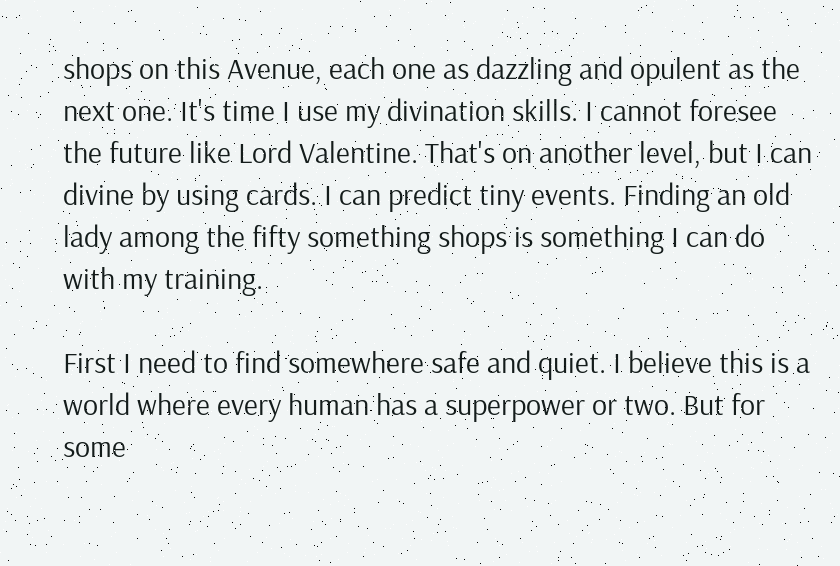shops on this Avenue, each one as dazzling and opulent as the next one. It's time I use my divination skills. I cannot foresee the future like Lord Valentine. That's on another level, but I can divine by using cards. I can predict tiny events. Finding an old lady among the fifty something shops is something I can do with my training.

First I need to find somewhere safe and quiet. I believe this is a world where every human has a superpower or two. But for some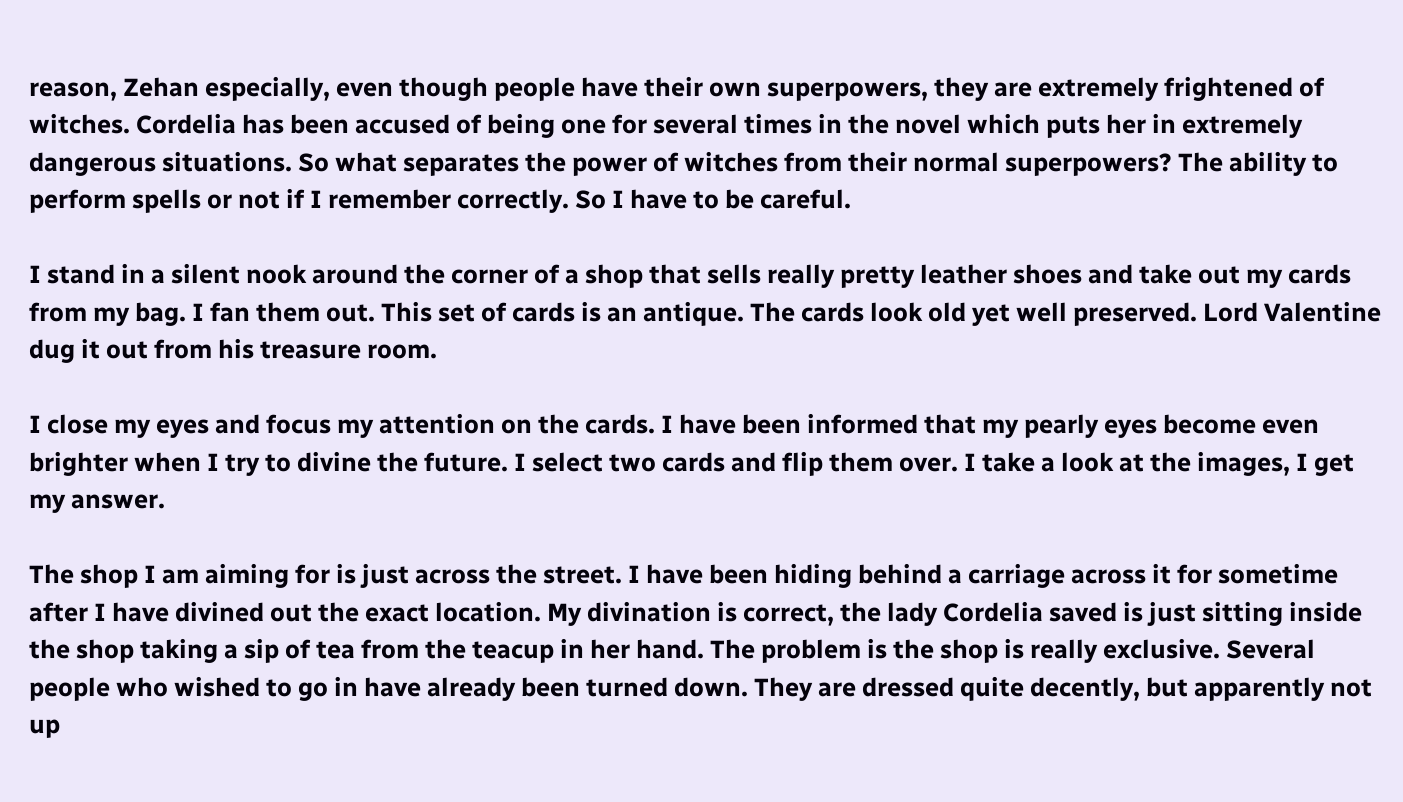reason, Zehan especially, even though people have their own superpowers, they are extremely frightened of witches. Cordelia has been accused of being one for several times in the novel which puts her in extremely dangerous situations. So what separates the power of witches from their normal superpowers? The ability to perform spells or not if I remember correctly. So I have to be careful.

I stand in a silent nook around the corner of a shop that sells really pretty leather shoes and take out my cards from my bag. I fan them out. This set of cards is an antique. The cards look old yet well preserved. Lord Valentine dug it out from his treasure room.

I close my eyes and focus my attention on the cards. I have been informed that my pearly eyes become even brighter when I try to divine the future. I select two cards and flip them over. I take a look at the images, I get my answer.

The shop I am aiming for is just across the street. I have been hiding behind a carriage across it for sometime after I have divined out the exact location. My divination is correct, the lady Cordelia saved is just sitting inside the shop taking a sip of tea from the teacup in her hand. The problem is the shop is really exclusive. Several people who wished to go in have already been turned down. They are dressed quite decently, but apparently not up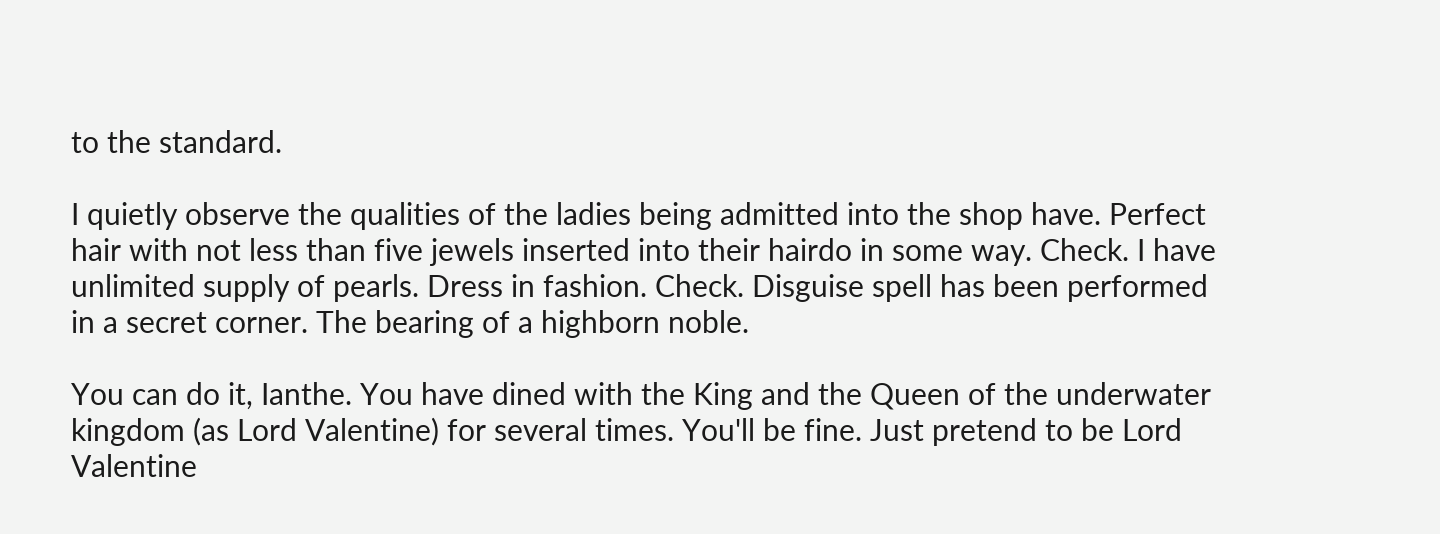to the standard.

I quietly observe the qualities of the ladies being admitted into the shop have. Perfect hair with not less than five jewels inserted into their hairdo in some way. Check. I have unlimited supply of pearls. Dress in fashion. Check. Disguise spell has been performed in a secret corner. The bearing of a highborn noble.

You can do it, Ianthe. You have dined with the King and the Queen of the underwater kingdom (as Lord Valentine) for several times. You'll be fine. Just pretend to be Lord Valentine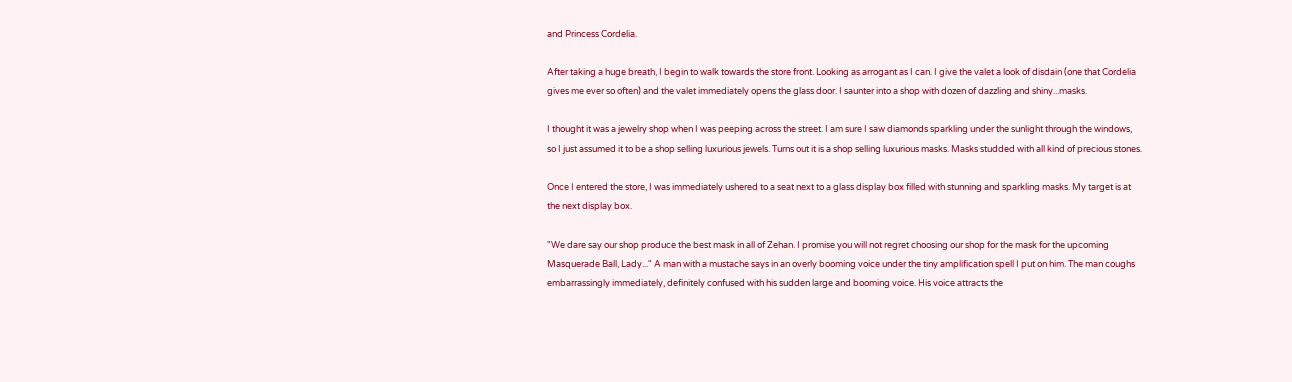and Princess Cordelia.

After taking a huge breath, I begin to walk towards the store front. Looking as arrogant as I can. I give the valet a look of disdain (one that Cordelia gives me ever so often) and the valet immediately opens the glass door. I saunter into a shop with dozen of dazzling and shiny...masks.

I thought it was a jewelry shop when I was peeping across the street. I am sure I saw diamonds sparkling under the sunlight through the windows, so I just assumed it to be a shop selling luxurious jewels. Turns out it is a shop selling luxurious masks. Masks studded with all kind of precious stones.

Once I entered the store, I was immediately ushered to a seat next to a glass display box filled with stunning and sparkling masks. My target is at the next display box.

"We dare say our shop produce the best mask in all of Zehan. I promise you will not regret choosing our shop for the mask for the upcoming Masquerade Ball, Lady..." A man with a mustache says in an overly booming voice under the tiny amplification spell I put on him. The man coughs embarrassingly immediately, definitely confused with his sudden large and booming voice. His voice attracts the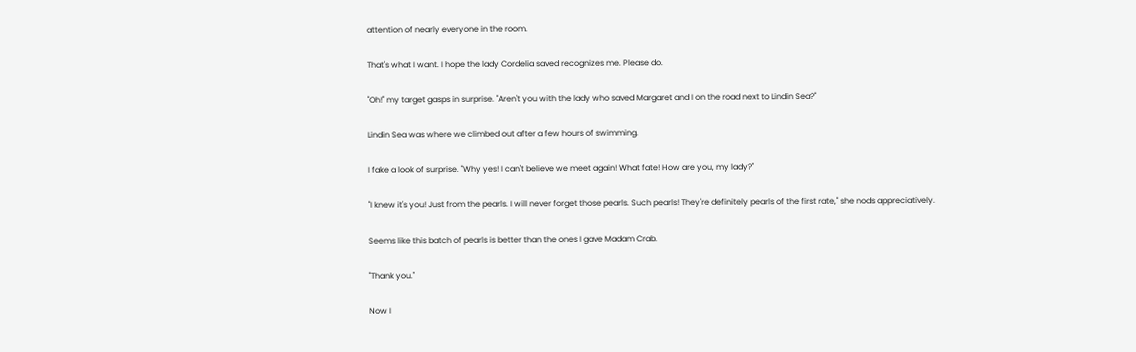attention of nearly everyone in the room.

That's what I want. I hope the lady Cordelia saved recognizes me. Please do.

"Oh!" my target gasps in surprise. "Aren't you with the lady who saved Margaret and I on the road next to Lindin Sea?"

Lindin Sea was where we climbed out after a few hours of swimming.

I fake a look of surprise. "Why yes! I can't believe we meet again! What fate! How are you, my lady?"

"I knew it's you! Just from the pearls. I will never forget those pearls. Such pearls! They're definitely pearls of the first rate," she nods appreciatively.

Seems like this batch of pearls is better than the ones I gave Madam Crab.

"Thank you."

Now I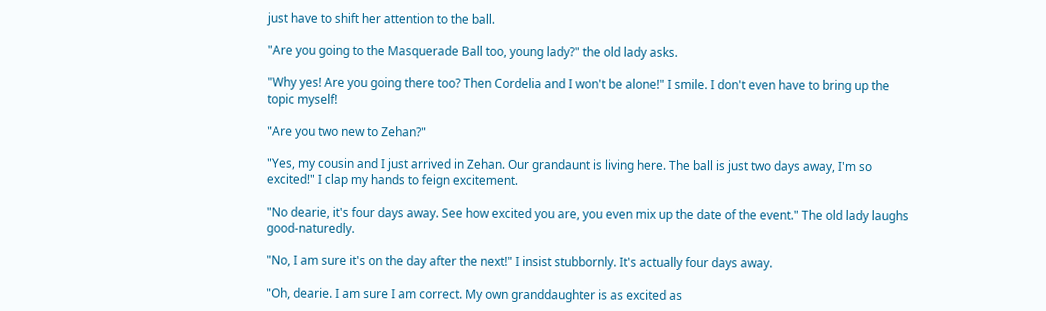just have to shift her attention to the ball.

"Are you going to the Masquerade Ball too, young lady?" the old lady asks.

"Why yes! Are you going there too? Then Cordelia and I won't be alone!" I smile. I don't even have to bring up the topic myself!

"Are you two new to Zehan?"

"Yes, my cousin and I just arrived in Zehan. Our grandaunt is living here. The ball is just two days away, I'm so excited!" I clap my hands to feign excitement.

"No dearie, it's four days away. See how excited you are, you even mix up the date of the event." The old lady laughs good-naturedly.

"No, I am sure it's on the day after the next!" I insist stubbornly. It's actually four days away.

"Oh, dearie. I am sure I am correct. My own granddaughter is as excited as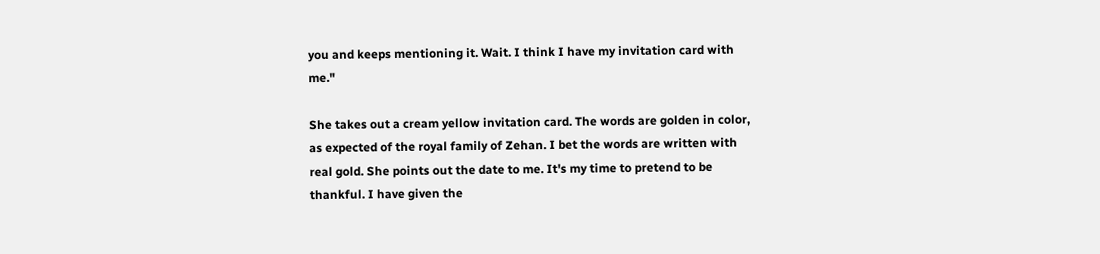you and keeps mentioning it. Wait. I think I have my invitation card with me."

She takes out a cream yellow invitation card. The words are golden in color, as expected of the royal family of Zehan. I bet the words are written with real gold. She points out the date to me. It's my time to pretend to be thankful. I have given the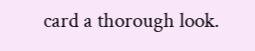card a thorough look.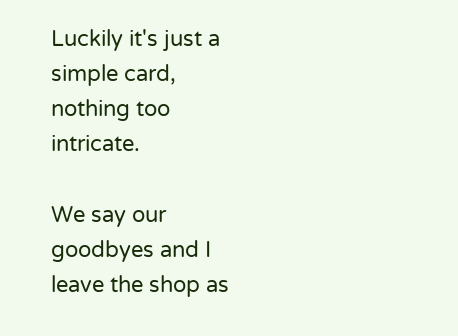Luckily it's just a simple card, nothing too intricate.

We say our goodbyes and I leave the shop as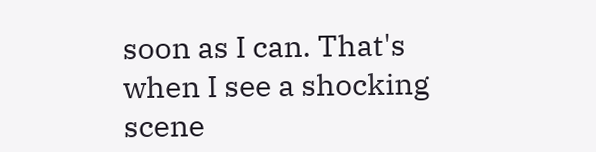soon as I can. That's when I see a shocking scene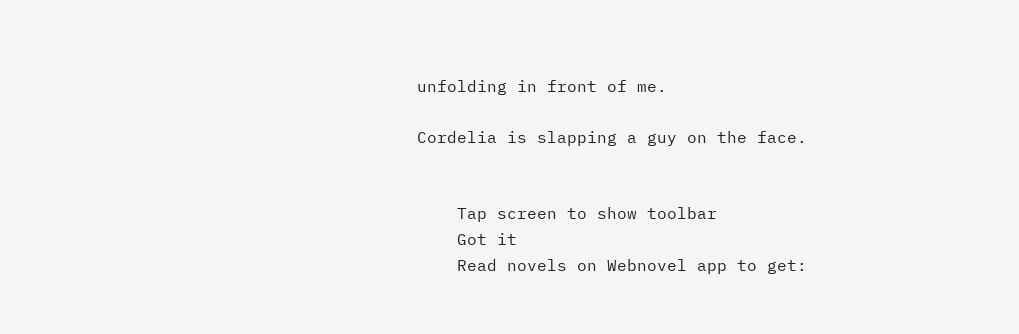unfolding in front of me.

Cordelia is slapping a guy on the face.


    Tap screen to show toolbar
    Got it
    Read novels on Webnovel app to get: